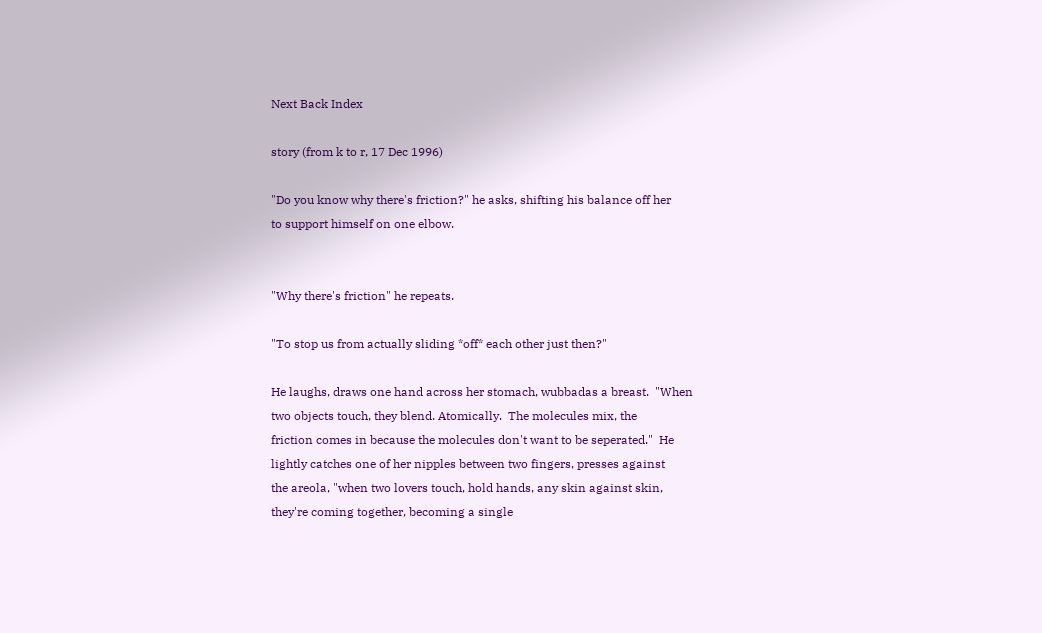Next Back Index

story (from k to r, 17 Dec 1996)

"Do you know why there's friction?" he asks, shifting his balance off her
to support himself on one elbow.


"Why there's friction" he repeats.

"To stop us from actually sliding *off* each other just then?"

He laughs, draws one hand across her stomach, wubbadas a breast.  "When
two objects touch, they blend. Atomically.  The molecules mix, the
friction comes in because the molecules don't want to be seperated."  He
lightly catches one of her nipples between two fingers, presses against
the areola, "when two lovers touch, hold hands, any skin against skin,
they're coming together, becoming a single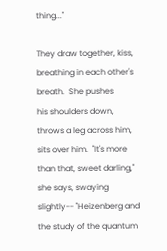thing..."

They draw together, kiss, breathing in each other's breath.  She pushes
his shoulders down, throws a leg across him, sits over him.  "It's more
than that, sweet darling,"  she says, swaying slightly-- "Heizenberg and
the study of the quantum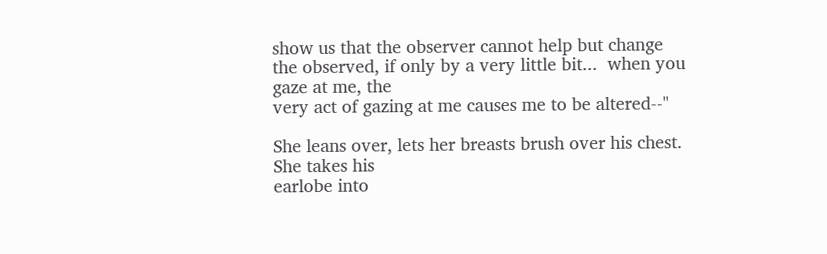show us that the observer cannot help but change
the observed, if only by a very little bit...  when you gaze at me, the
very act of gazing at me causes me to be altered--"

She leans over, lets her breasts brush over his chest.  She takes his
earlobe into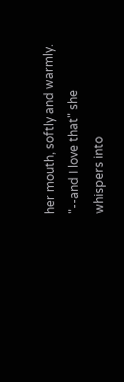her mouth, softly and warmly. "--and I love that" she
whispers into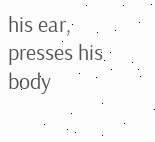his ear, presses his body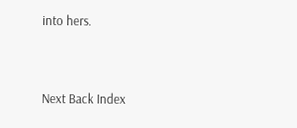into hers.


Next Back Index